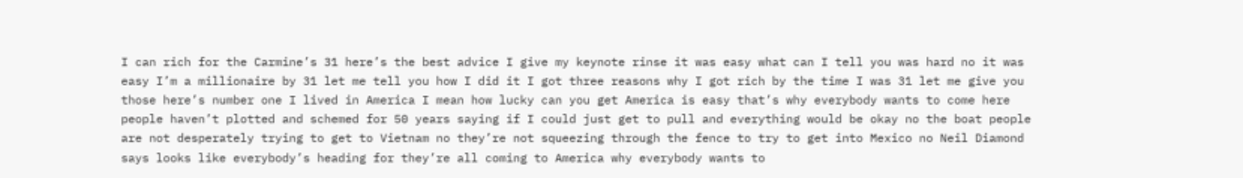I can rich for the Carmine’s 31 here’s the best advice I give my keynote rinse it was easy what can I tell you was hard no it was easy I’m a millionaire by 31 let me tell you how I did it I got three reasons why I got rich by the time I was 31 let me give you those here’s number one I lived in America I mean how lucky can you get America is easy that’s why everybody wants to come here people haven’t plotted and schemed for 50 years saying if I could just get to pull and everything would be okay no the boat people are not desperately trying to get to Vietnam no they’re not squeezing through the fence to try to get into Mexico no Neil Diamond says looks like everybody’s heading for they’re all coming to America why everybody wants to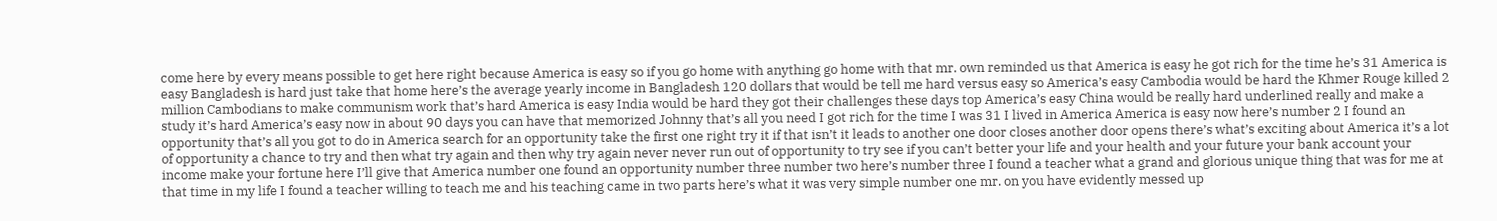come here by every means possible to get here right because America is easy so if you go home with anything go home with that mr. own reminded us that America is easy he got rich for the time he’s 31 America is easy Bangladesh is hard just take that home here’s the average yearly income in Bangladesh 120 dollars that would be tell me hard versus easy so America’s easy Cambodia would be hard the Khmer Rouge killed 2 million Cambodians to make communism work that’s hard America is easy India would be hard they got their challenges these days top America’s easy China would be really hard underlined really and make a study it’s hard America’s easy now in about 90 days you can have that memorized Johnny that’s all you need I got rich for the time I was 31 I lived in America America is easy now here’s number 2 I found an opportunity that’s all you got to do in America search for an opportunity take the first one right try it if that isn’t it leads to another one door closes another door opens there’s what’s exciting about America it’s a lot of opportunity a chance to try and then what try again and then why try again never never run out of opportunity to try see if you can’t better your life and your health and your future your bank account your income make your fortune here I’ll give that America number one found an opportunity number three number two here’s number three I found a teacher what a grand and glorious unique thing that was for me at that time in my life I found a teacher willing to teach me and his teaching came in two parts here’s what it was very simple number one mr. on you have evidently messed up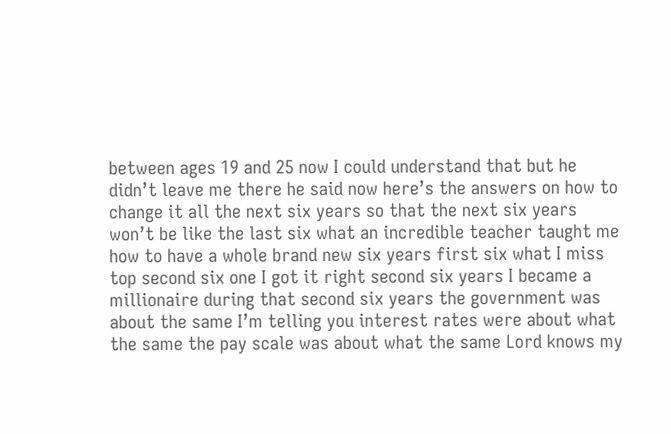between ages 19 and 25 now I could understand that but he didn’t leave me there he said now here’s the answers on how to change it all the next six years so that the next six years won’t be like the last six what an incredible teacher taught me how to have a whole brand new six years first six what I miss top second six one I got it right second six years I became a millionaire during that second six years the government was about the same I’m telling you interest rates were about what the same the pay scale was about what the same Lord knows my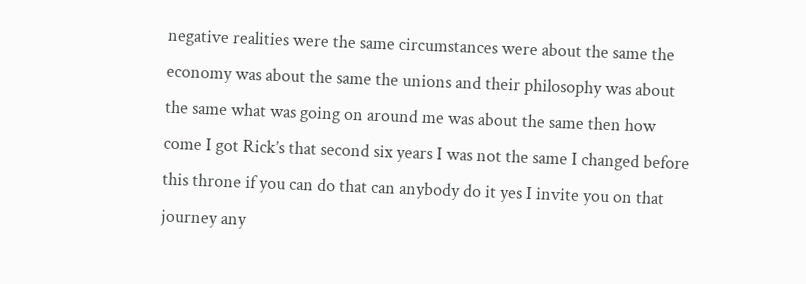negative realities were the same circumstances were about the same the economy was about the same the unions and their philosophy was about the same what was going on around me was about the same then how come I got Rick’s that second six years I was not the same I changed before this throne if you can do that can anybody do it yes I invite you on that journey any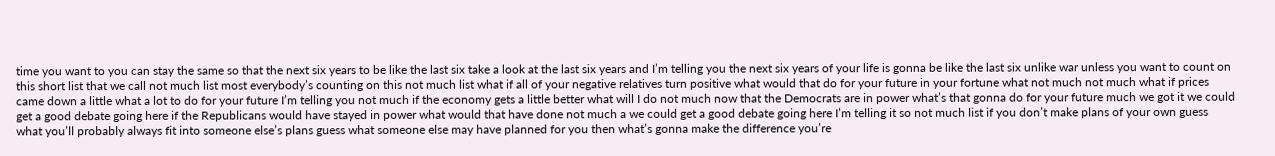time you want to you can stay the same so that the next six years to be like the last six take a look at the last six years and I’m telling you the next six years of your life is gonna be like the last six unlike war unless you want to count on this short list that we call not much list most everybody’s counting on this not much list what if all of your negative relatives turn positive what would that do for your future in your fortune what not much not much what if prices came down a little what a lot to do for your future I’m telling you not much if the economy gets a little better what will I do not much now that the Democrats are in power what’s that gonna do for your future much we got it we could get a good debate going here if the Republicans would have stayed in power what would that have done not much a we could get a good debate going here I’m telling it so not much list if you don’t make plans of your own guess what you’ll probably always fit into someone else’s plans guess what someone else may have planned for you then what’s gonna make the difference you’re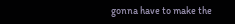gonna have to make the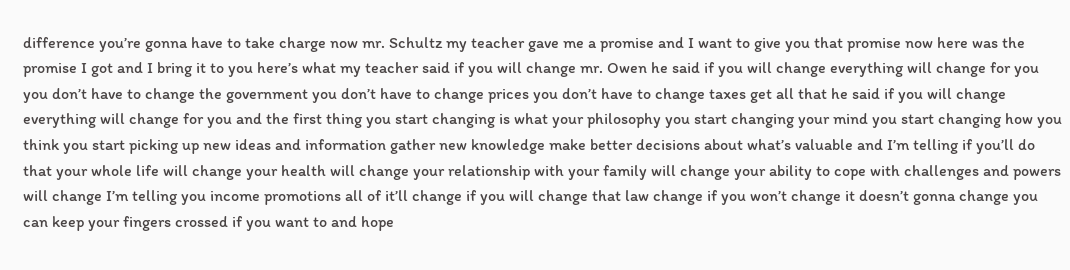difference you’re gonna have to take charge now mr. Schultz my teacher gave me a promise and I want to give you that promise now here was the promise I got and I bring it to you here’s what my teacher said if you will change mr. Owen he said if you will change everything will change for you you don’t have to change the government you don’t have to change prices you don’t have to change taxes get all that he said if you will change everything will change for you and the first thing you start changing is what your philosophy you start changing your mind you start changing how you think you start picking up new ideas and information gather new knowledge make better decisions about what’s valuable and I’m telling if you’ll do that your whole life will change your health will change your relationship with your family will change your ability to cope with challenges and powers will change I’m telling you income promotions all of it’ll change if you will change that law change if you won’t change it doesn’t gonna change you can keep your fingers crossed if you want to and hope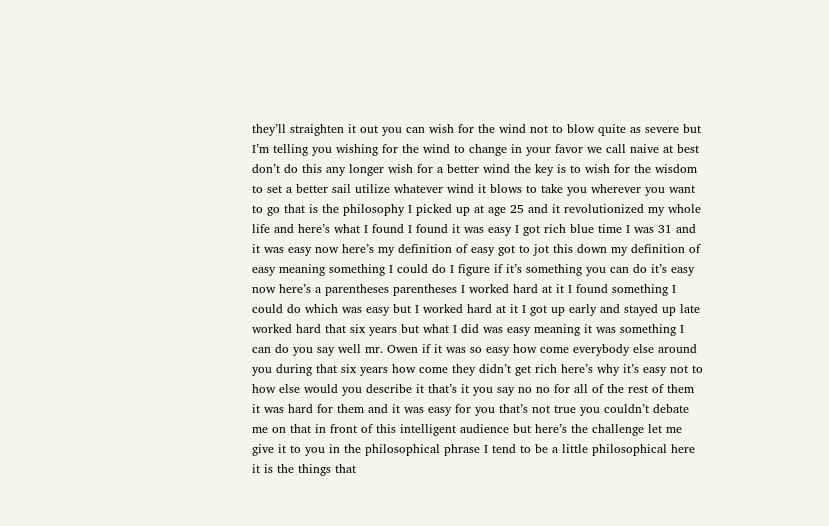they’ll straighten it out you can wish for the wind not to blow quite as severe but I’m telling you wishing for the wind to change in your favor we call naive at best don’t do this any longer wish for a better wind the key is to wish for the wisdom to set a better sail utilize whatever wind it blows to take you wherever you want to go that is the philosophy I picked up at age 25 and it revolutionized my whole life and here’s what I found I found it was easy I got rich blue time I was 31 and it was easy now here’s my definition of easy got to jot this down my definition of easy meaning something I could do I figure if it’s something you can do it’s easy now here’s a parentheses parentheses I worked hard at it I found something I could do which was easy but I worked hard at it I got up early and stayed up late worked hard that six years but what I did was easy meaning it was something I can do you say well mr. Owen if it was so easy how come everybody else around you during that six years how come they didn’t get rich here’s why it’s easy not to how else would you describe it that’s it you say no no for all of the rest of them it was hard for them and it was easy for you that’s not true you couldn’t debate me on that in front of this intelligent audience but here’s the challenge let me give it to you in the philosophical phrase I tend to be a little philosophical here it is the things that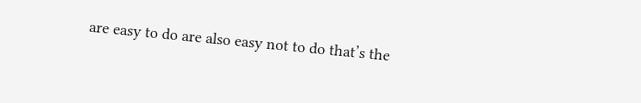are easy to do are also easy not to do that’s the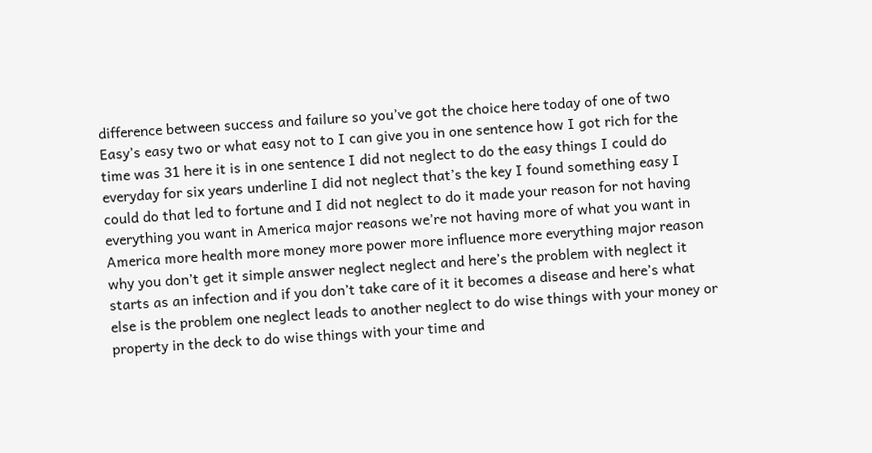difference between success and failure so you’ve got the choice here today of one of two Easy’s easy two or what easy not to I can give you in one sentence how I got rich for the time was 31 here it is in one sentence I did not neglect to do the easy things I could do everyday for six years underline I did not neglect that’s the key I found something easy I could do that led to fortune and I did not neglect to do it made your reason for not having everything you want in America major reasons we’re not having more of what you want in America more health more money more power more influence more everything major reason why you don’t get it simple answer neglect neglect and here’s the problem with neglect it starts as an infection and if you don’t take care of it it becomes a disease and here’s what else is the problem one neglect leads to another neglect to do wise things with your money or property in the deck to do wise things with your time and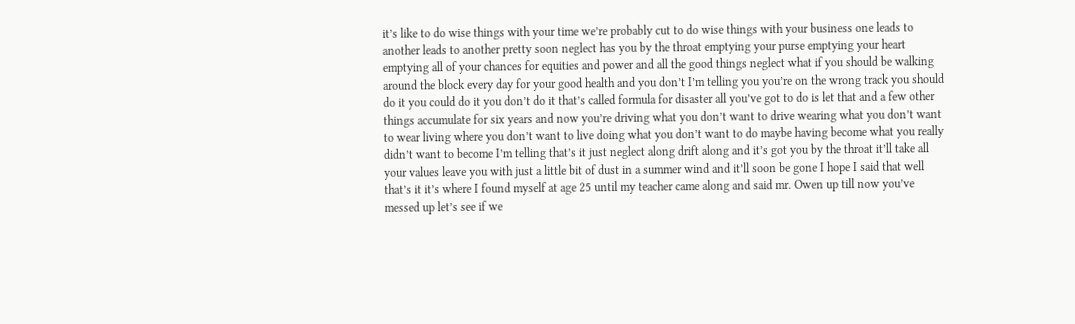it’s like to do wise things with your time we’re probably cut to do wise things with your business one leads to another leads to another pretty soon neglect has you by the throat emptying your purse emptying your heart emptying all of your chances for equities and power and all the good things neglect what if you should be walking around the block every day for your good health and you don’t I’m telling you you’re on the wrong track you should do it you could do it you don’t do it that’s called formula for disaster all you’ve got to do is let that and a few other things accumulate for six years and now you’re driving what you don’t want to drive wearing what you don’t want to wear living where you don’t want to live doing what you don’t want to do maybe having become what you really didn’t want to become I’m telling that’s it just neglect along drift along and it’s got you by the throat it’ll take all your values leave you with just a little bit of dust in a summer wind and it’ll soon be gone I hope I said that well that’s it it’s where I found myself at age 25 until my teacher came along and said mr. Owen up till now you’ve messed up let’s see if we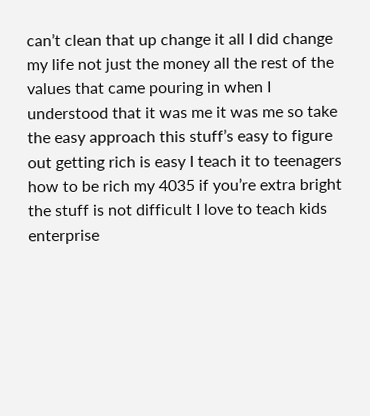can’t clean that up change it all I did change my life not just the money all the rest of the values that came pouring in when I understood that it was me it was me so take the easy approach this stuff’s easy to figure out getting rich is easy I teach it to teenagers how to be rich my 4035 if you’re extra bright the stuff is not difficult I love to teach kids enterprise